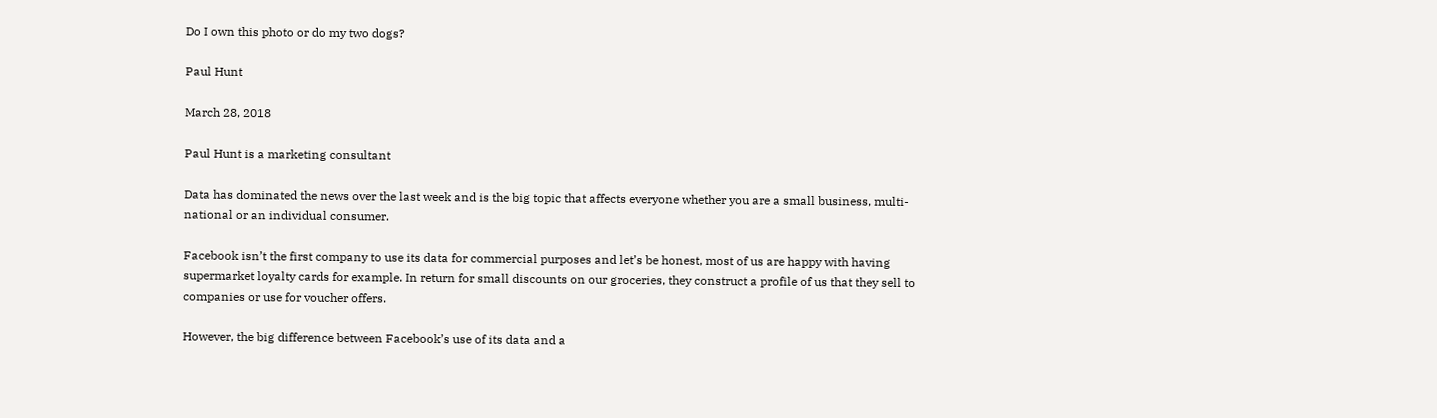Do I own this photo or do my two dogs?

Paul Hunt

March 28, 2018

Paul Hunt is a marketing consultant

Data has dominated the news over the last week and is the big topic that affects everyone whether you are a small business, multi-national or an individual consumer.

Facebook isn’t the first company to use its data for commercial purposes and let’s be honest, most of us are happy with having supermarket loyalty cards for example. In return for small discounts on our groceries, they construct a profile of us that they sell to companies or use for voucher offers.

However, the big difference between Facebook’s use of its data and a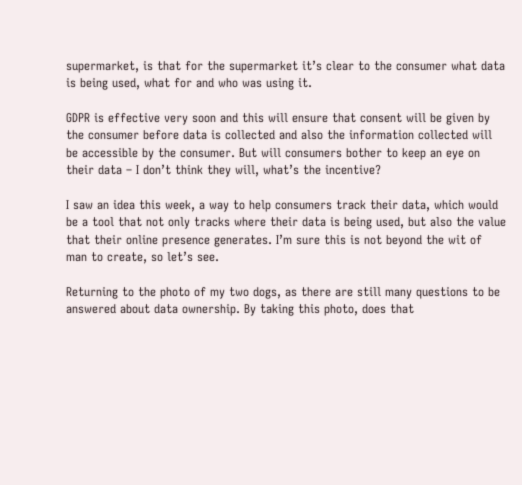supermarket, is that for the supermarket it’s clear to the consumer what data is being used, what for and who was using it.

GDPR is effective very soon and this will ensure that consent will be given by the consumer before data is collected and also the information collected will be accessible by the consumer. But will consumers bother to keep an eye on their data – I don’t think they will, what’s the incentive?

I saw an idea this week, a way to help consumers track their data, which would be a tool that not only tracks where their data is being used, but also the value that their online presence generates. I’m sure this is not beyond the wit of man to create, so let’s see.

Returning to the photo of my two dogs, as there are still many questions to be answered about data ownership. By taking this photo, does that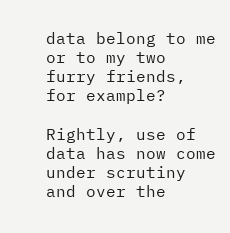data belong to me or to my two furry friends, for example?

Rightly, use of data has now come under scrutiny and over the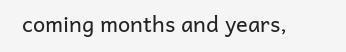coming months and years,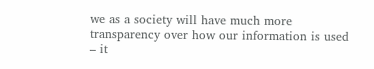we as a society will have much more transparency over how our information is used – it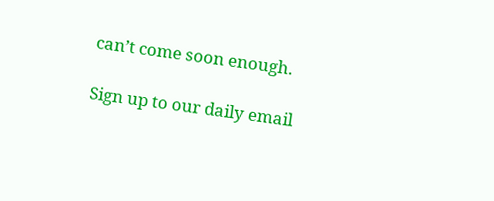can’t come soon enough.

Sign up to our daily email